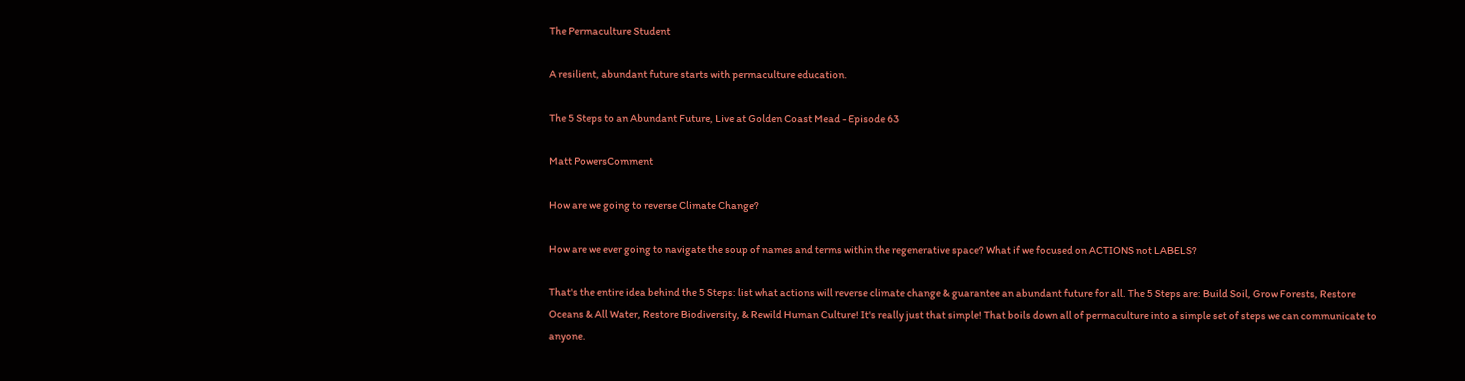The Permaculture Student

A resilient, abundant future starts with permaculture education.

The 5 Steps to an Abundant Future, Live at Golden Coast Mead - Episode 63

Matt PowersComment

How are we going to reverse Climate Change?

How are we ever going to navigate the soup of names and terms within the regenerative space? What if we focused on ACTIONS not LABELS?

That's the entire idea behind the 5 Steps: list what actions will reverse climate change & guarantee an abundant future for all. The 5 Steps are: Build Soil, Grow Forests, Restore Oceans & All Water, Restore Biodiversity, & Rewild Human Culture! It's really just that simple! That boils down all of permaculture into a simple set of steps we can communicate to anyone.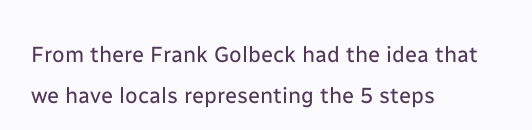From there Frank Golbeck had the idea that we have locals representing the 5 steps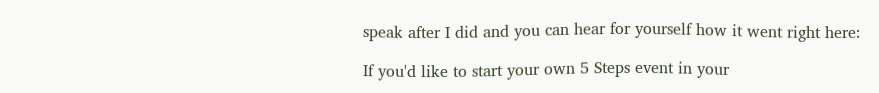speak after I did and you can hear for yourself how it went right here:

If you'd like to start your own 5 Steps event in your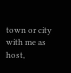town or city with me as host,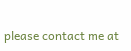please contact me at